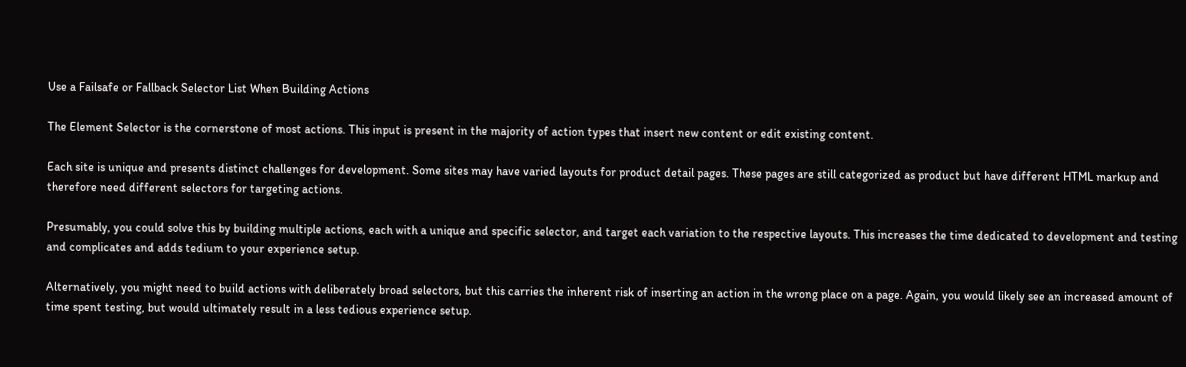Use a Failsafe or Fallback Selector List When Building Actions

The Element Selector is the cornerstone of most actions. This input is present in the majority of action types that insert new content or edit existing content.

Each site is unique and presents distinct challenges for development. Some sites may have varied layouts for product detail pages. These pages are still categorized as product but have different HTML markup and therefore need different selectors for targeting actions.

Presumably, you could solve this by building multiple actions, each with a unique and specific selector, and target each variation to the respective layouts. This increases the time dedicated to development and testing and complicates and adds tedium to your experience setup.

Alternatively, you might need to build actions with deliberately broad selectors, but this carries the inherent risk of inserting an action in the wrong place on a page. Again, you would likely see an increased amount of time spent testing, but would ultimately result in a less tedious experience setup.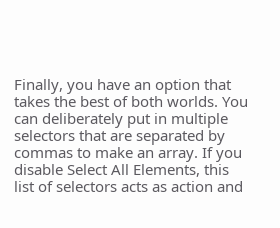Finally, you have an option that takes the best of both worlds. You can deliberately put in multiple selectors that are separated by commas to make an array. If you disable Select All Elements, this list of selectors acts as action and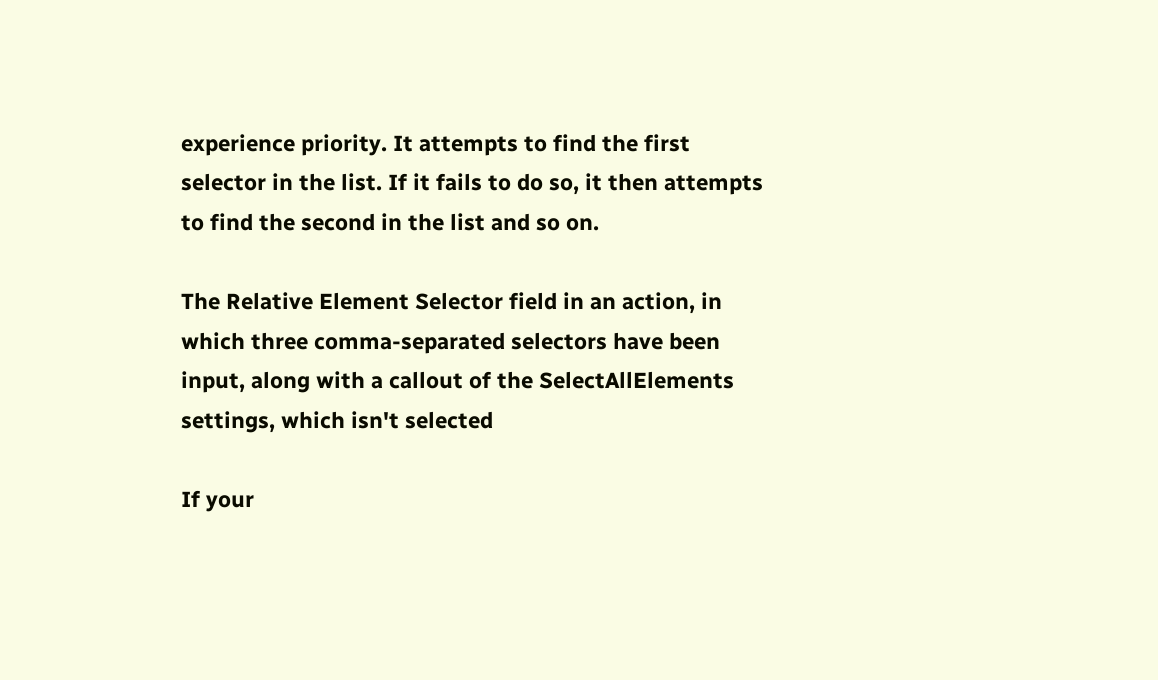experience priority. It attempts to find the first selector in the list. If it fails to do so, it then attempts to find the second in the list and so on.

The Relative Element Selector field in an action, in which three comma-separated selectors have been input, along with a callout of the SelectAllElements settings, which isn't selected

If your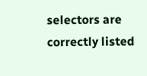selectors are correctly listed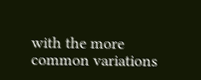with the more common variations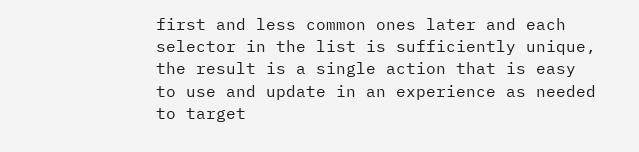first and less common ones later and each selector in the list is sufficiently unique, the result is a single action that is easy to use and update in an experience as needed to target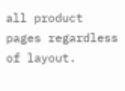all product pages regardless of layout.